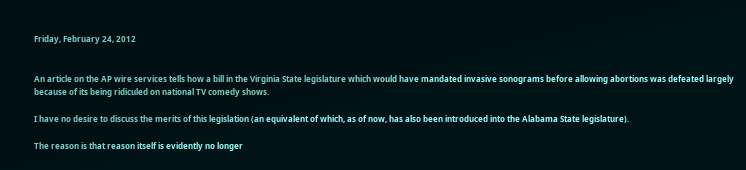Friday, February 24, 2012


An article on the AP wire services tells how a bill in the Virginia State legislature which would have mandated invasive sonograms before allowing abortions was defeated largely because of its being ridiculed on national TV comedy shows.

I have no desire to discuss the merits of this legislation (an equivalent of which, as of now, has also been introduced into the Alabama State legislature).

The reason is that reason itself is evidently no longer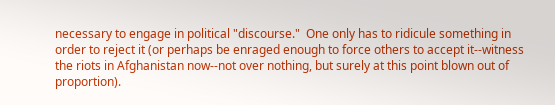necessary to engage in political "discourse."  One only has to ridicule something in order to reject it (or perhaps be enraged enough to force others to accept it--witness the riots in Afghanistan now--not over nothing, but surely at this point blown out of proportion).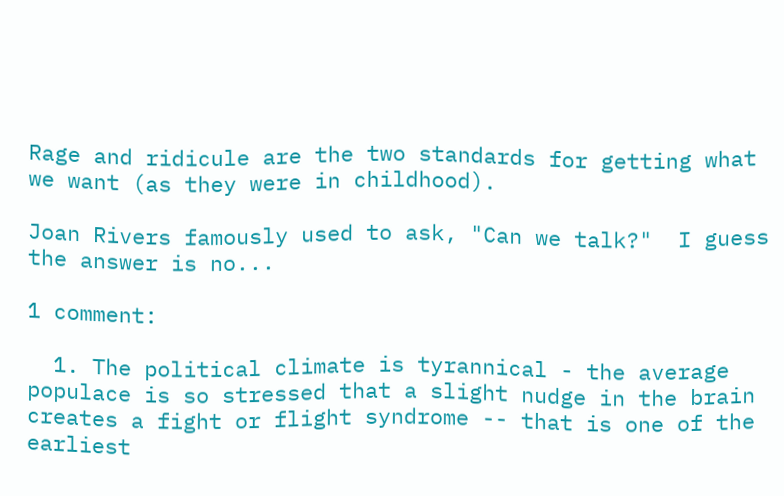Rage and ridicule are the two standards for getting what we want (as they were in childhood).

Joan Rivers famously used to ask, "Can we talk?"  I guess the answer is no...

1 comment:

  1. The political climate is tyrannical - the average populace is so stressed that a slight nudge in the brain creates a fight or flight syndrome -- that is one of the earliest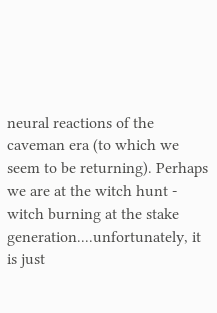neural reactions of the caveman era (to which we seem to be returning). Perhaps we are at the witch hunt - witch burning at the stake generation....unfortunately, it is just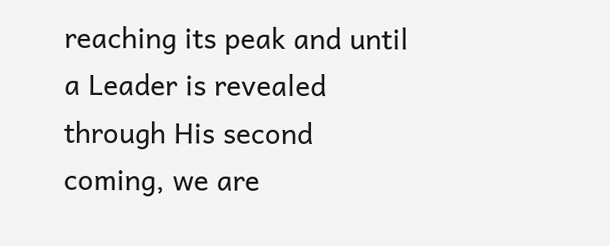reaching its peak and until a Leader is revealed through His second coming, we are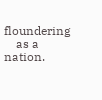floundering
    as a nation.